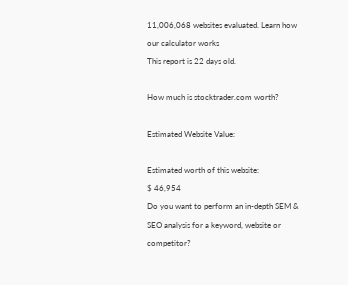11,006,068 websites evaluated. Learn how our calculator works
This report is 22 days old.

How much is stocktrader.com worth?

Estimated Website Value:

Estimated worth of this website:
$ 46,954
Do you want to perform an in-depth SEM & SEO analysis for a keyword, website or competitor?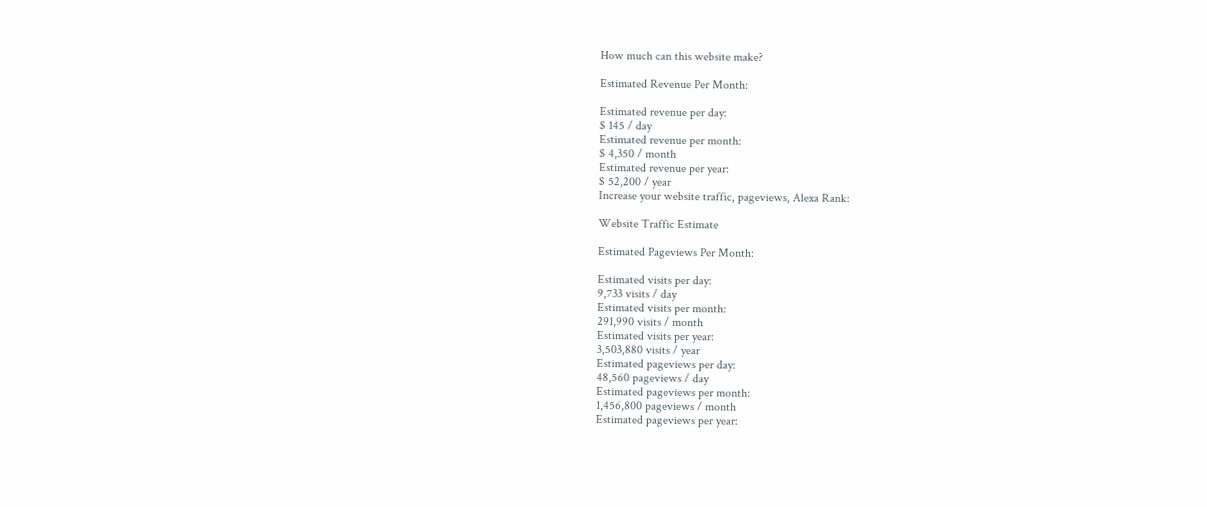How much can this website make?

Estimated Revenue Per Month:

Estimated revenue per day:
$ 145 / day
Estimated revenue per month:
$ 4,350 / month
Estimated revenue per year:
$ 52,200 / year
Increase your website traffic, pageviews, Alexa Rank:

Website Traffic Estimate

Estimated Pageviews Per Month:

Estimated visits per day:
9,733 visits / day
Estimated visits per month:
291,990 visits / month
Estimated visits per year:
3,503,880 visits / year
Estimated pageviews per day:
48,560 pageviews / day
Estimated pageviews per month:
1,456,800 pageviews / month
Estimated pageviews per year: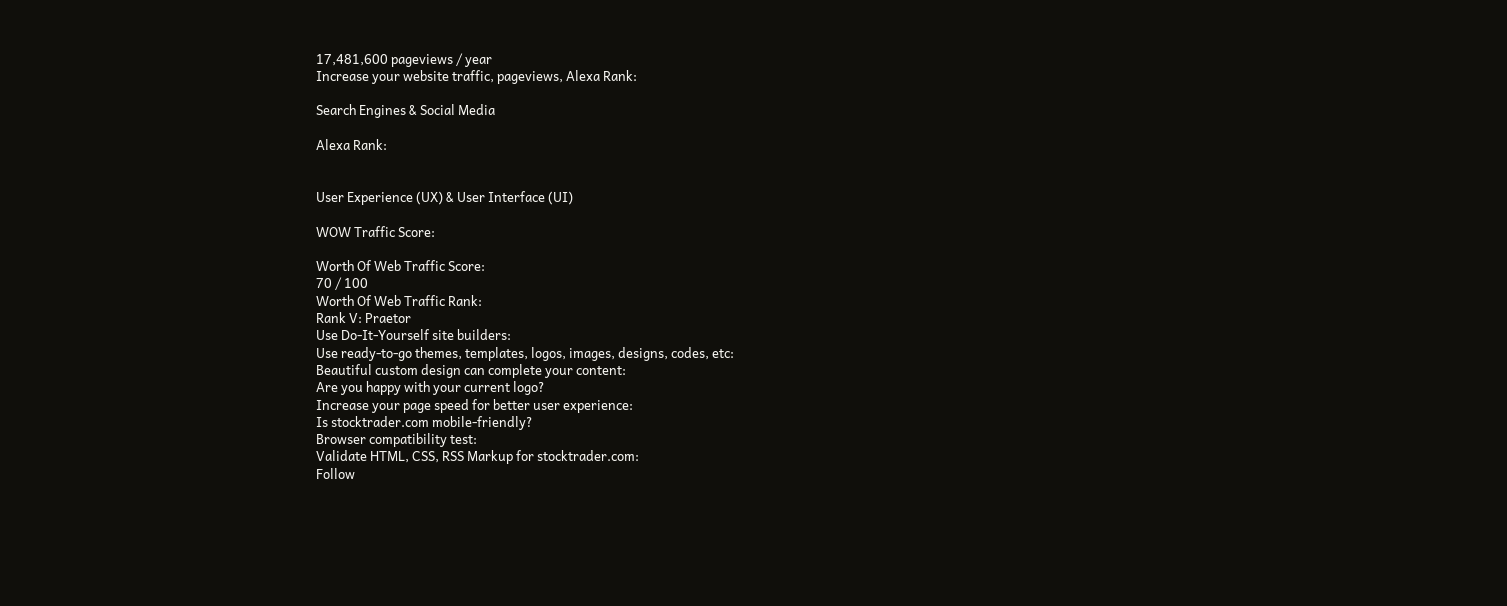17,481,600 pageviews / year
Increase your website traffic, pageviews, Alexa Rank:

Search Engines & Social Media

Alexa Rank:


User Experience (UX) & User Interface (UI)

WOW Traffic Score:

Worth Of Web Traffic Score:
70 / 100
Worth Of Web Traffic Rank:
Rank V: Praetor
Use Do-It-Yourself site builders:
Use ready-to-go themes, templates, logos, images, designs, codes, etc:
Beautiful custom design can complete your content:
Are you happy with your current logo?
Increase your page speed for better user experience:
Is stocktrader.com mobile-friendly?
Browser compatibility test:
Validate HTML, CSS, RSS Markup for stocktrader.com:
Follow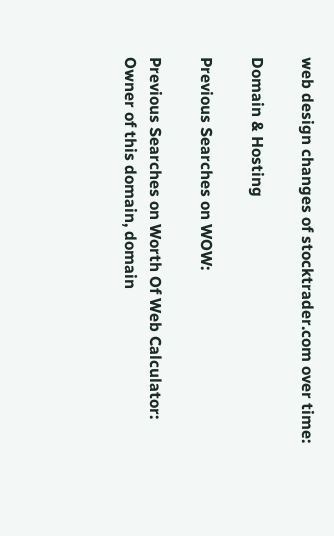web design changes of stocktrader.com over time:

Domain & Hosting

Previous Searches on WOW:

Previous Searches on Worth Of Web Calculator:
Owner of this domain, domain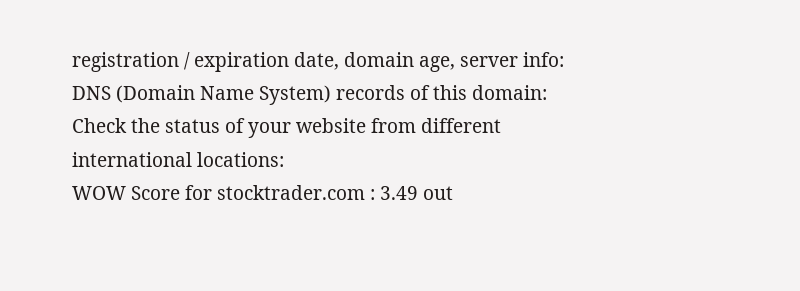registration / expiration date, domain age, server info:
DNS (Domain Name System) records of this domain:
Check the status of your website from different international locations:
WOW Score for stocktrader.com : 3.49 out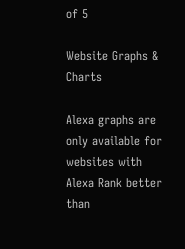of 5

Website Graphs & Charts

Alexa graphs are only available for websites with Alexa Rank better than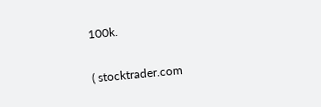100k.

( stocktrader.com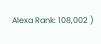Alexa Rank: 108,002 )